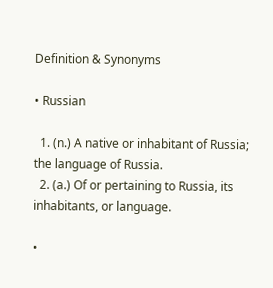Definition & Synonyms

• Russian

  1. (n.) A native or inhabitant of Russia; the language of Russia.
  2. (a.) Of or pertaining to Russia, its inhabitants, or language.

•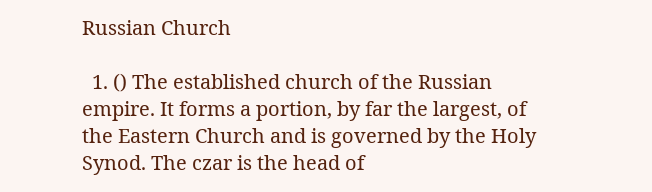Russian Church

  1. () The established church of the Russian empire. It forms a portion, by far the largest, of the Eastern Church and is governed by the Holy Synod. The czar is the head of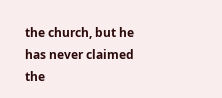the church, but he has never claimed the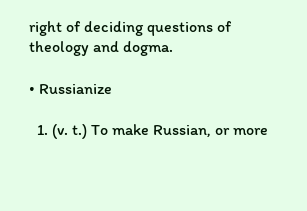right of deciding questions of theology and dogma.

• Russianize

  1. (v. t.) To make Russian, or more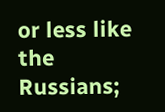or less like the Russians;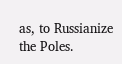as, to Russianize the Poles.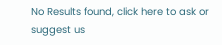No Results found, click here to ask or suggest us